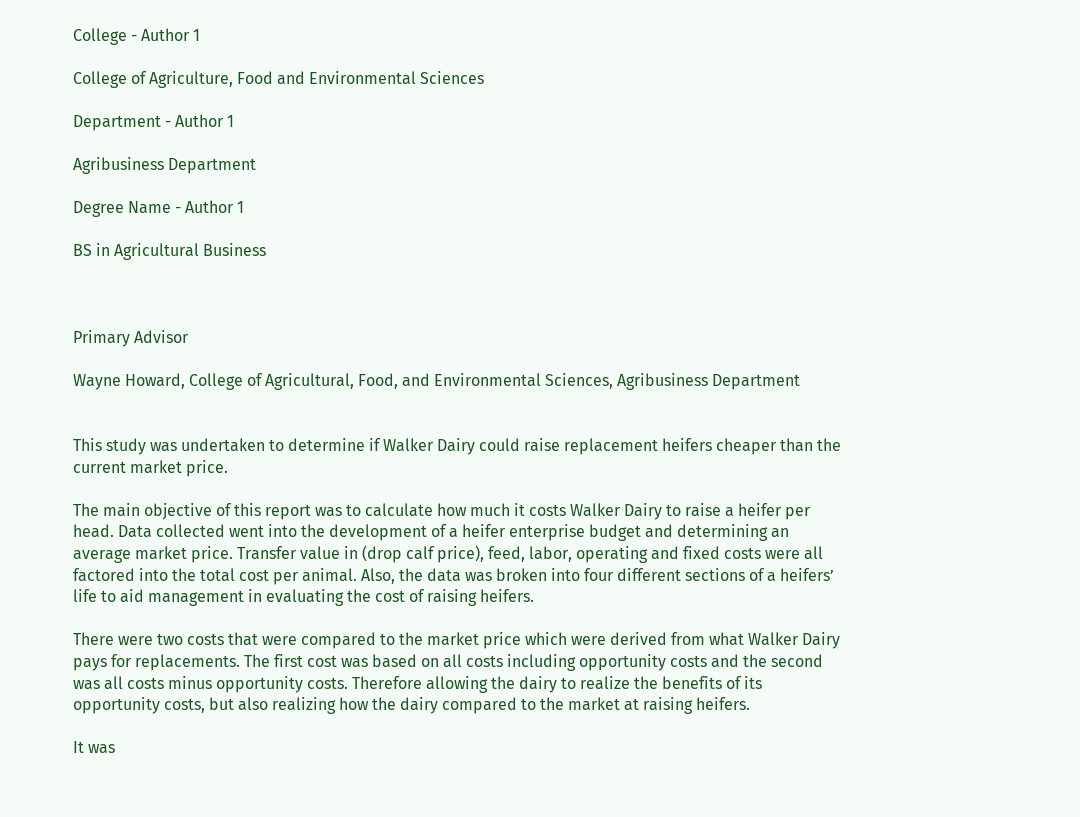College - Author 1

College of Agriculture, Food and Environmental Sciences

Department - Author 1

Agribusiness Department

Degree Name - Author 1

BS in Agricultural Business



Primary Advisor

Wayne Howard, College of Agricultural, Food, and Environmental Sciences, Agribusiness Department


This study was undertaken to determine if Walker Dairy could raise replacement heifers cheaper than the current market price.

The main objective of this report was to calculate how much it costs Walker Dairy to raise a heifer per head. Data collected went into the development of a heifer enterprise budget and determining an average market price. Transfer value in (drop calf price), feed, labor, operating and fixed costs were all factored into the total cost per animal. Also, the data was broken into four different sections of a heifers’ life to aid management in evaluating the cost of raising heifers.

There were two costs that were compared to the market price which were derived from what Walker Dairy pays for replacements. The first cost was based on all costs including opportunity costs and the second was all costs minus opportunity costs. Therefore allowing the dairy to realize the benefits of its opportunity costs, but also realizing how the dairy compared to the market at raising heifers.

It was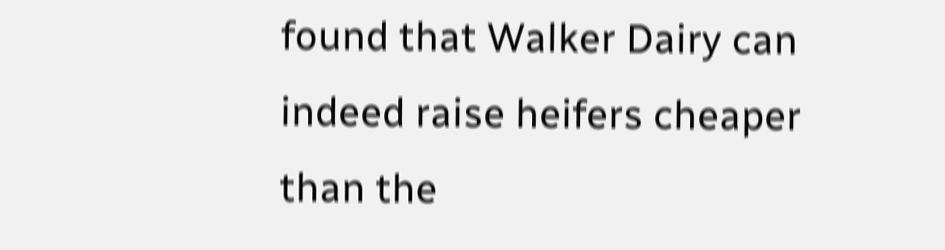found that Walker Dairy can indeed raise heifers cheaper than the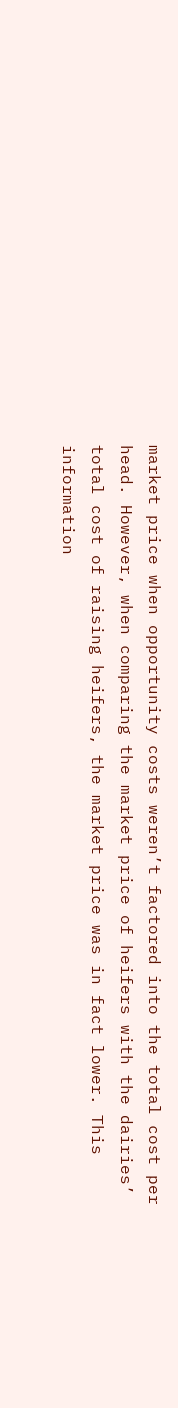market price when opportunity costs weren’t factored into the total cost per head. However, when comparing the market price of heifers with the dairies’ total cost of raising heifers, the market price was in fact lower. This information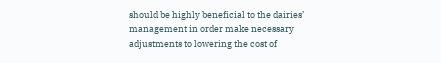should be highly beneficial to the dairies’ management in order make necessary adjustments to lowering the cost of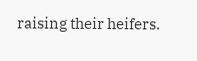raising their heifers.